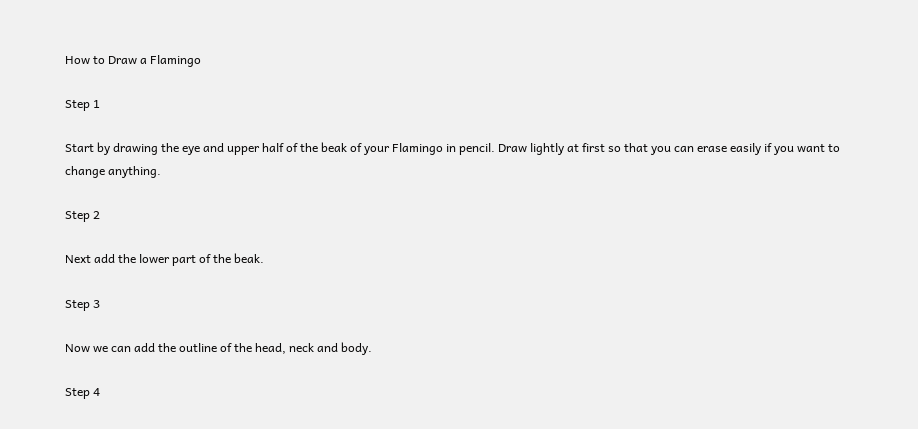How to Draw a Flamingo

Step 1

Start by drawing the eye and upper half of the beak of your Flamingo in pencil. Draw lightly at first so that you can erase easily if you want to change anything.

Step 2

Next add the lower part of the beak.

Step 3

Now we can add the outline of the head, neck and body.

Step 4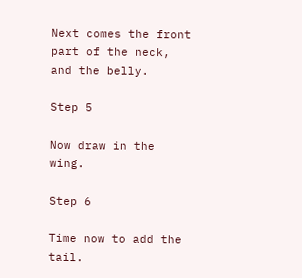Next comes the front part of the neck, and the belly.

Step 5

Now draw in the wing.

Step 6

Time now to add the tail.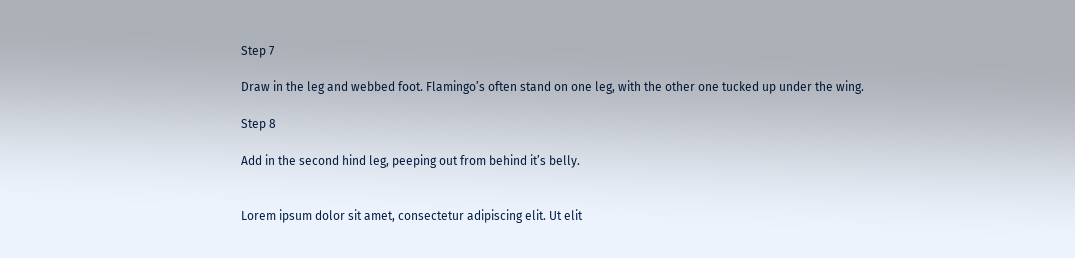Step 7

Draw in the leg and webbed foot. Flamingo’s often stand on one leg, with the other one tucked up under the wing.

Step 8

Add in the second hind leg, peeping out from behind it’s belly.


Lorem ipsum dolor sit amet, consectetur adipiscing elit. Ut elit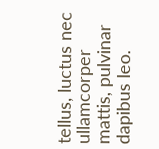tellus, luctus nec ullamcorper mattis, pulvinar dapibus leo.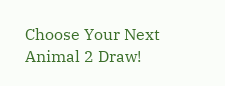Choose Your Next Animal 2 Draw!